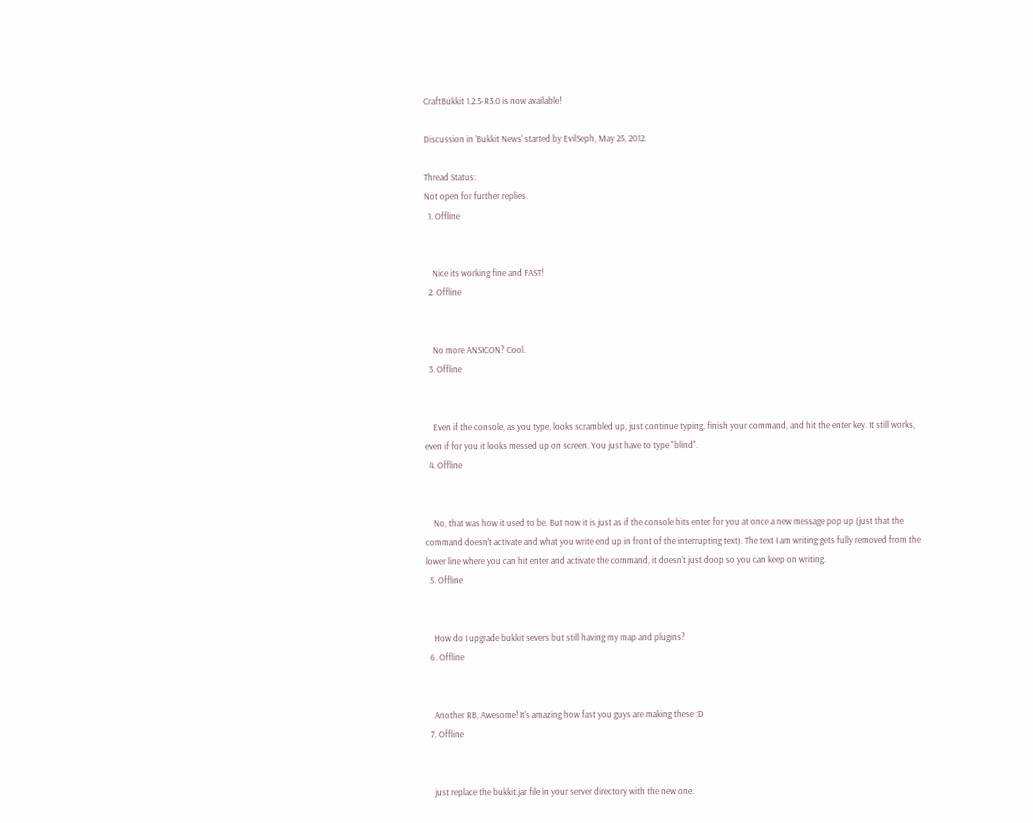CraftBukkit 1.2.5-R3.0 is now available!

Discussion in 'Bukkit News' started by EvilSeph, May 25, 2012.

Thread Status:
Not open for further replies.
  1. Offline


    Nice its working fine and FAST!
  2. Offline


    No more ANSICON? Cool.
  3. Offline


    Even if the console, as you type, looks scrambled up, just continue typing, finish your command, and hit the enter key. It still works, even if for you it looks messed up on screen. You just have to type "blind".
  4. Offline


    No, that was how it used to be. But now it is just as if the console hits enter for you at once a new message pop up (just that the command doesn't activate and what you write end up in front of the interrupting text). The text I am writing gets fully removed from the lower line where you can hit enter and activate the command, it doesn't just doop so you can keep on writing.
  5. Offline


    How do I upgrade bukkit severs but still having my map and plugins?
  6. Offline


    Another RB, Awesome! It's amazing how fast you guys are making these :D
  7. Offline


    just replace the bukkit.jar file in your server directory with the new one.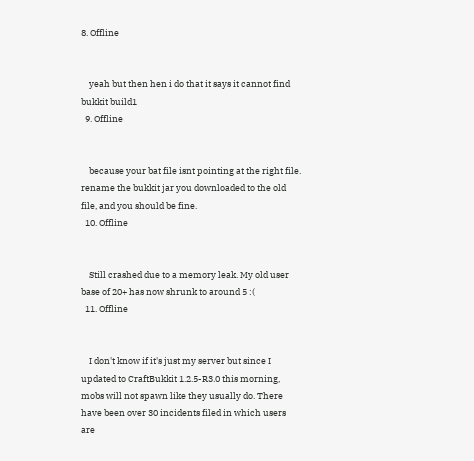8. Offline


    yeah but then hen i do that it says it cannot find bukkit build1
  9. Offline


    because your bat file isnt pointing at the right file. rename the bukkit jar you downloaded to the old file, and you should be fine.
  10. Offline


    Still crashed due to a memory leak. My old user base of 20+ has now shrunk to around 5 :(
  11. Offline


    I don't know if it's just my server but since I updated to CraftBukkit 1.2.5-R3.0 this morning, mobs will not spawn like they usually do. There have been over 30 incidents filed in which users are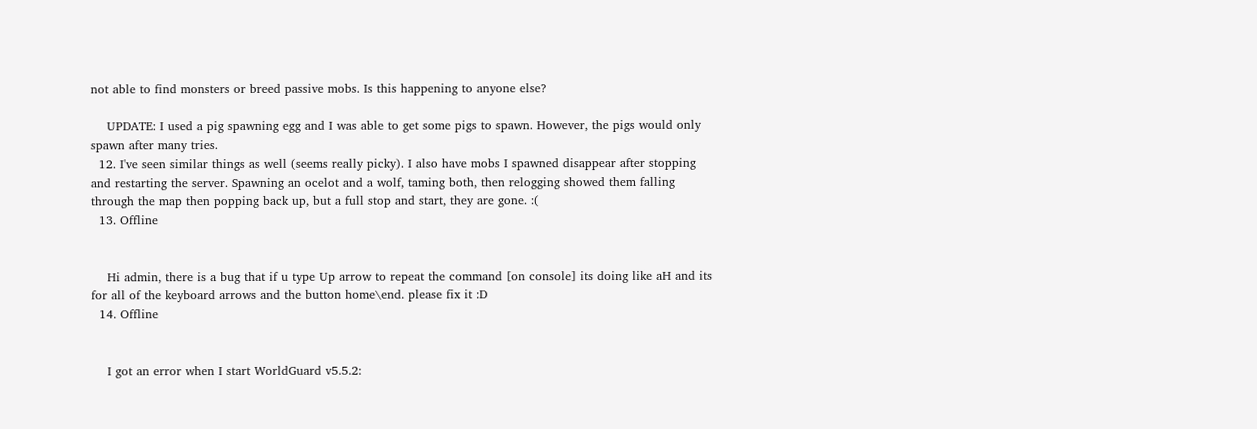not able to find monsters or breed passive mobs. Is this happening to anyone else?

    UPDATE: I used a pig spawning egg and I was able to get some pigs to spawn. However, the pigs would only spawn after many tries.
  12. I've seen similar things as well (seems really picky). I also have mobs I spawned disappear after stopping and restarting the server. Spawning an ocelot and a wolf, taming both, then relogging showed them falling through the map then popping back up, but a full stop and start, they are gone. :(
  13. Offline


    Hi admin, there is a bug that if u type Up arrow to repeat the command [on console] its doing like aH and its for all of the keyboard arrows and the button home\end. please fix it :D
  14. Offline


    I got an error when I start WorldGuard v5.5.2: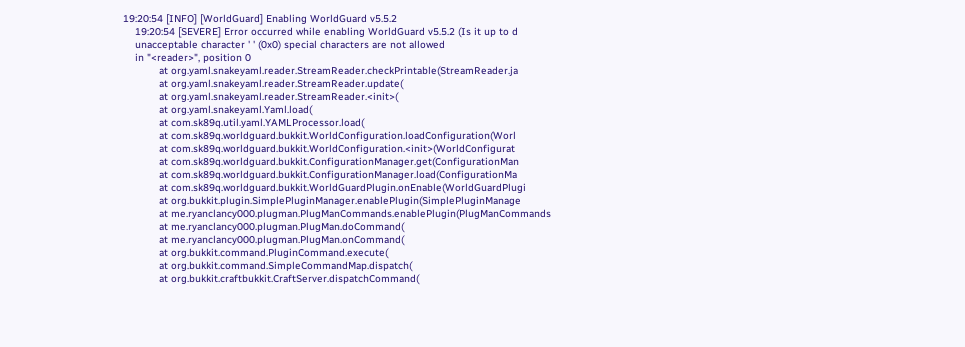19:20:54 [INFO] [WorldGuard] Enabling WorldGuard v5.5.2
    19:20:54 [SEVERE] Error occurred while enabling WorldGuard v5.5.2 (Is it up to d
    unacceptable character ' ' (0x0) special characters are not allowed
    in "<reader>", position 0
            at org.yaml.snakeyaml.reader.StreamReader.checkPrintable(StreamReader.ja
            at org.yaml.snakeyaml.reader.StreamReader.update(
            at org.yaml.snakeyaml.reader.StreamReader.<init>(
            at org.yaml.snakeyaml.Yaml.load(
            at com.sk89q.util.yaml.YAMLProcessor.load(
            at com.sk89q.worldguard.bukkit.WorldConfiguration.loadConfiguration(Worl
            at com.sk89q.worldguard.bukkit.WorldConfiguration.<init>(WorldConfigurat
            at com.sk89q.worldguard.bukkit.ConfigurationManager.get(ConfigurationMan
            at com.sk89q.worldguard.bukkit.ConfigurationManager.load(ConfigurationMa
            at com.sk89q.worldguard.bukkit.WorldGuardPlugin.onEnable(WorldGuardPlugi
            at org.bukkit.plugin.SimplePluginManager.enablePlugin(SimplePluginManage
            at me.ryanclancy000.plugman.PlugManCommands.enablePlugin(PlugManCommands
            at me.ryanclancy000.plugman.PlugMan.doCommand(
            at me.ryanclancy000.plugman.PlugMan.onCommand(
            at org.bukkit.command.PluginCommand.execute(
            at org.bukkit.command.SimpleCommandMap.dispatch(
            at org.bukkit.craftbukkit.CraftServer.dispatchCommand(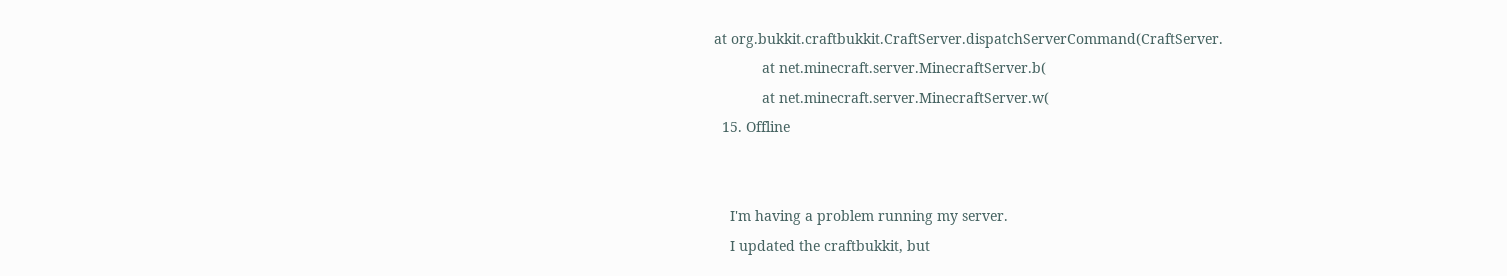at org.bukkit.craftbukkit.CraftServer.dispatchServerCommand(CraftServer.
            at net.minecraft.server.MinecraftServer.b(
            at net.minecraft.server.MinecraftServer.w(
  15. Offline


    I'm having a problem running my server.
    I updated the craftbukkit, but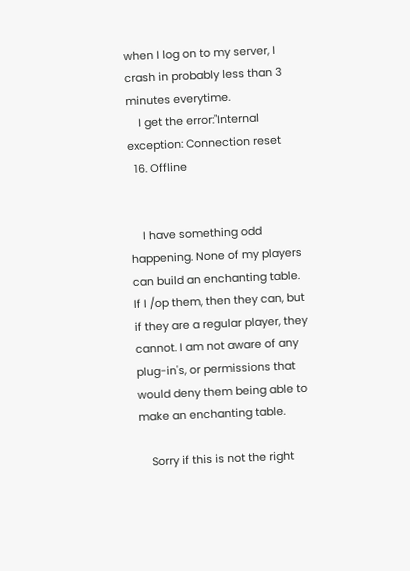when I log on to my server, I crash in probably less than 3 minutes everytime.
    I get the error:"Internal exception: Connection reset
  16. Offline


    I have something odd happening. None of my players can build an enchanting table. If I /op them, then they can, but if they are a regular player, they cannot. I am not aware of any plug-in's, or permissions that would deny them being able to make an enchanting table.

    Sorry if this is not the right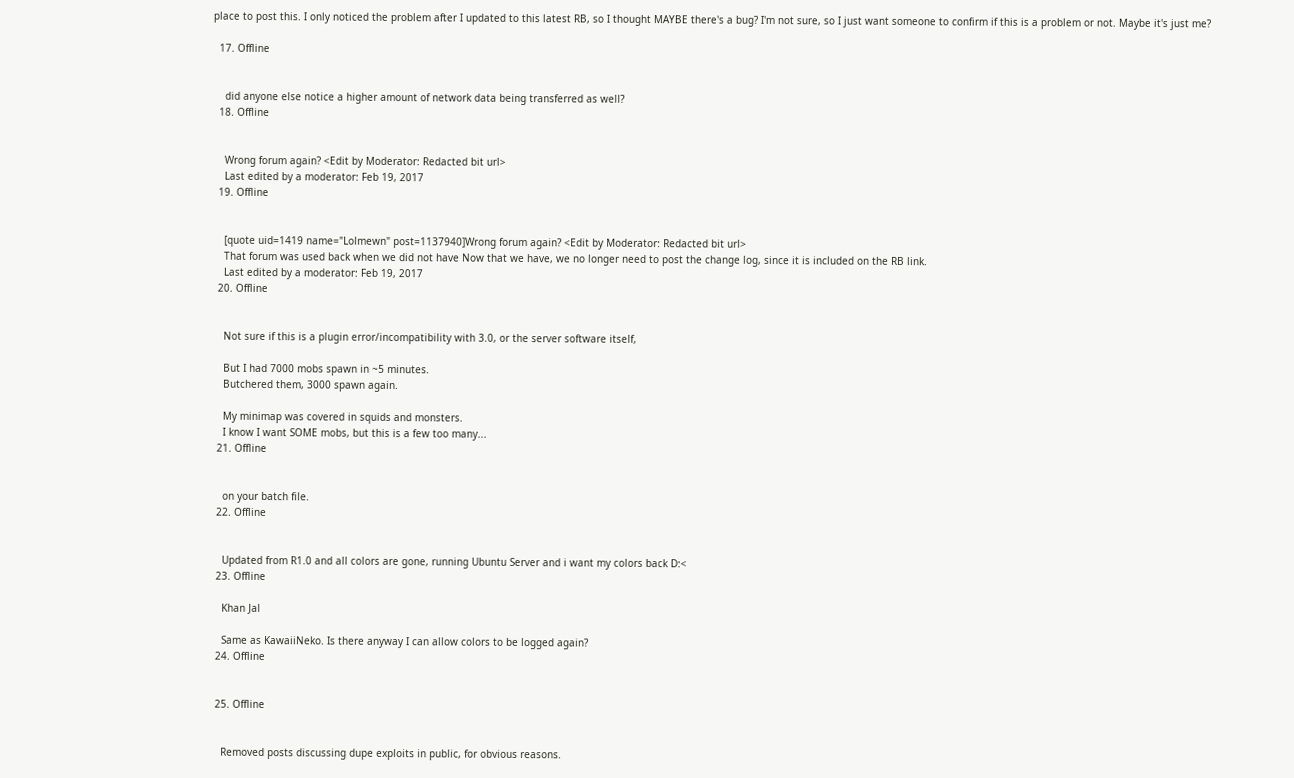place to post this. I only noticed the problem after I updated to this latest RB, so I thought MAYBE there's a bug? I'm not sure, so I just want someone to confirm if this is a problem or not. Maybe it's just me?

  17. Offline


    did anyone else notice a higher amount of network data being transferred as well?
  18. Offline


    Wrong forum again? <Edit by Moderator: Redacted bit url>
    Last edited by a moderator: Feb 19, 2017
  19. Offline


    [quote uid=1419 name="Lolmewn" post=1137940]Wrong forum again? <Edit by Moderator: Redacted bit url>
    That forum was used back when we did not have Now that we have, we no longer need to post the change log, since it is included on the RB link.
    Last edited by a moderator: Feb 19, 2017
  20. Offline


    Not sure if this is a plugin error/incompatibility with 3.0, or the server software itself,

    But I had 7000 mobs spawn in ~5 minutes.
    Butchered them, 3000 spawn again.

    My minimap was covered in squids and monsters.
    I know I want SOME mobs, but this is a few too many...
  21. Offline


    on your batch file.
  22. Offline


    Updated from R1.0 and all colors are gone, running Ubuntu Server and i want my colors back D:<
  23. Offline

    Khan Jal

    Same as KawaiiNeko. Is there anyway I can allow colors to be logged again?
  24. Offline


  25. Offline


    Removed posts discussing dupe exploits in public, for obvious reasons.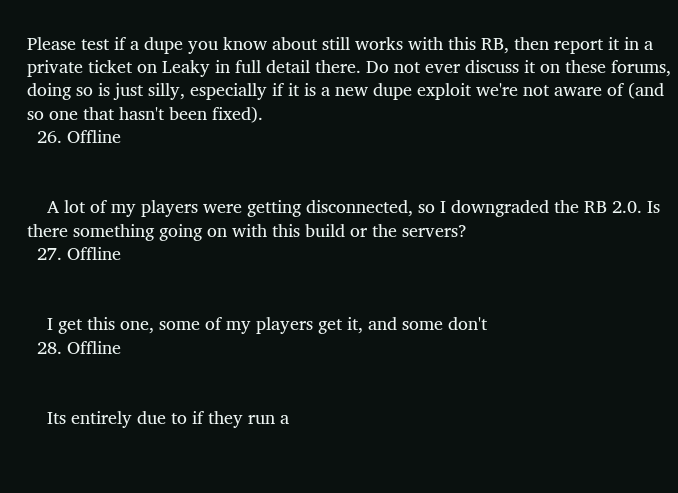Please test if a dupe you know about still works with this RB, then report it in a private ticket on Leaky in full detail there. Do not ever discuss it on these forums, doing so is just silly, especially if it is a new dupe exploit we're not aware of (and so one that hasn't been fixed).
  26. Offline


    A lot of my players were getting disconnected, so I downgraded the RB 2.0. Is there something going on with this build or the servers?
  27. Offline


    I get this one, some of my players get it, and some don't
  28. Offline


    Its entirely due to if they run a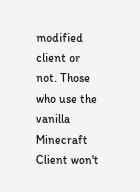modified client or not. Those who use the vanilla Minecraft Client won't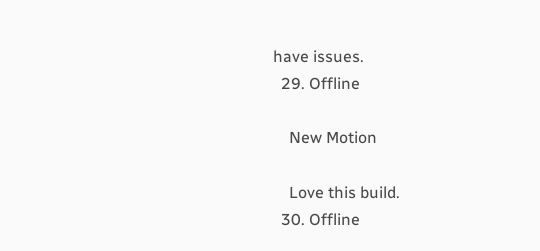have issues.
  29. Offline

    New Motion

    Love this build.
  30. Offline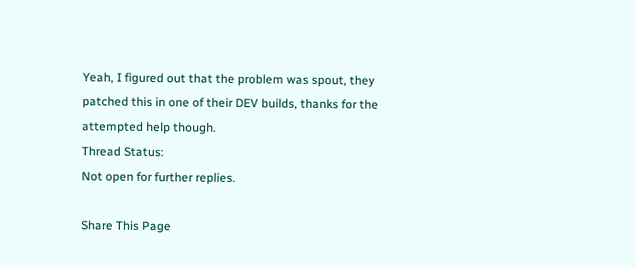Yeah, I figured out that the problem was spout, they patched this in one of their DEV builds, thanks for the attempted help though.
Thread Status:
Not open for further replies.

Share This Page